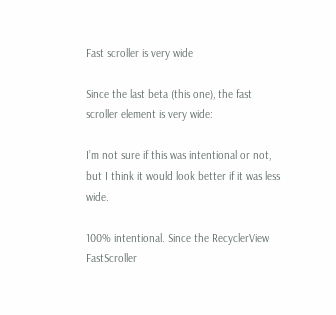Fast scroller is very wide

Since the last beta (this one), the fast scroller element is very wide:

I’m not sure if this was intentional or not, but I think it would look better if it was less wide.

100% intentional. Since the RecyclerView FastScroller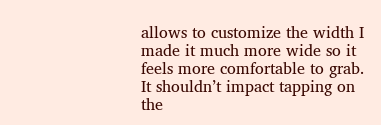allows to customize the width I made it much more wide so it feels more comfortable to grab.
It shouldn’t impact tapping on the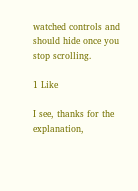watched controls and should hide once you stop scrolling.

1 Like

I see, thanks for the explanation,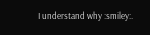I understand why :smiley:.